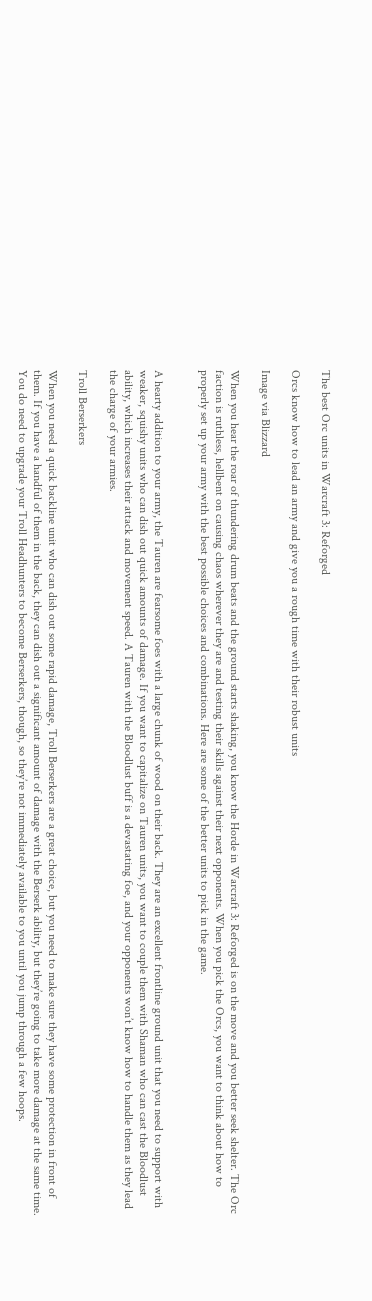The best Orc units in Warcraft 3: Reforged

Orcs know how to lead an army and give you a rough time with their robust units

Image via Blizzard

When you hear the roar of thundering drum beats and the ground starts shaking, you know the Horde in Warcraft 3: Reforged is on the move and you better seek shelter. The Orc faction is ruthless, hellbent on causing chaos wherever they are and testing their skills against their next opponents. When you pick the Orcs, you want to think about how to properly set up your army with the best possible choices and combinations. Here are some of the better units to pick in the game.


A hearty addition to your army, the Tauren are fearsome foes with a large chunk of wood on their back. They are an excellent frontline ground unit that you need to support with weaker, squishy units who can dish out quick amounts of damage. If you want to capitalize on Tauren units, you want to couple them with Shaman who can cast the Bloodlust ability, which increases their attack and movement speed. A Tauren with the Bloodlust buff is a devastating foe, and your opponents won’t know how to handle them as they lead the charge of your armies.

Troll Berserkers

When you need a quick backline unit who can dish out some rapid damage, Troll Berserkers are a great choice, but you need to make sure they have some protection in front of them. If you have a handful of them in the back, they can dish out a significant amount of damage with the Berserk ability, but they’re going to take more damage at the same time. You do need to upgrade your Troll Headhunters to become Berserkers, though, so they’re not immediately available to you until you jump through a few hoops.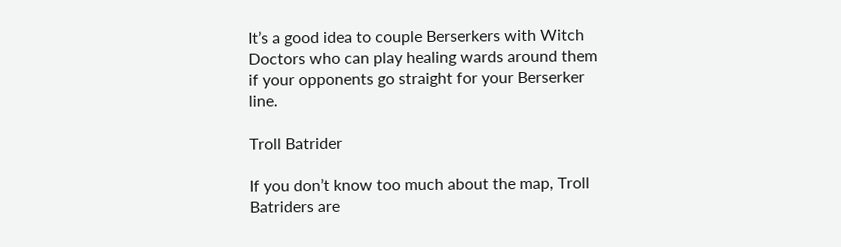It’s a good idea to couple Berserkers with Witch Doctors who can play healing wards around them if your opponents go straight for your Berserker line.

Troll Batrider

If you don’t know too much about the map, Troll Batriders are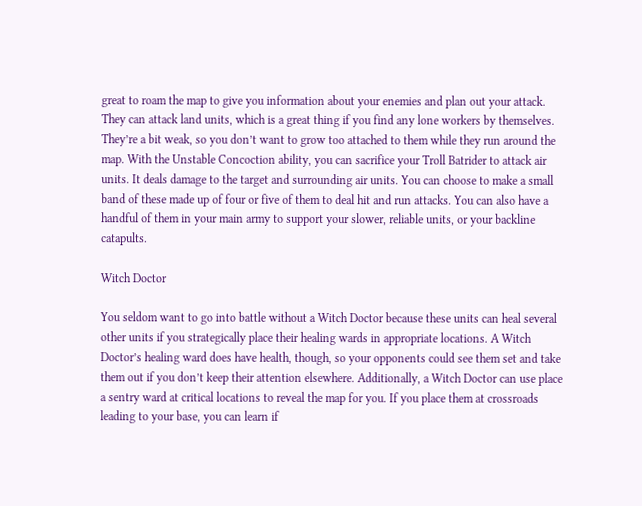great to roam the map to give you information about your enemies and plan out your attack. They can attack land units, which is a great thing if you find any lone workers by themselves. They’re a bit weak, so you don’t want to grow too attached to them while they run around the map. With the Unstable Concoction ability, you can sacrifice your Troll Batrider to attack air units. It deals damage to the target and surrounding air units. You can choose to make a small band of these made up of four or five of them to deal hit and run attacks. You can also have a handful of them in your main army to support your slower, reliable units, or your backline catapults.

Witch Doctor

You seldom want to go into battle without a Witch Doctor because these units can heal several other units if you strategically place their healing wards in appropriate locations. A Witch Doctor’s healing ward does have health, though, so your opponents could see them set and take them out if you don’t keep their attention elsewhere. Additionally, a Witch Doctor can use place a sentry ward at critical locations to reveal the map for you. If you place them at crossroads leading to your base, you can learn if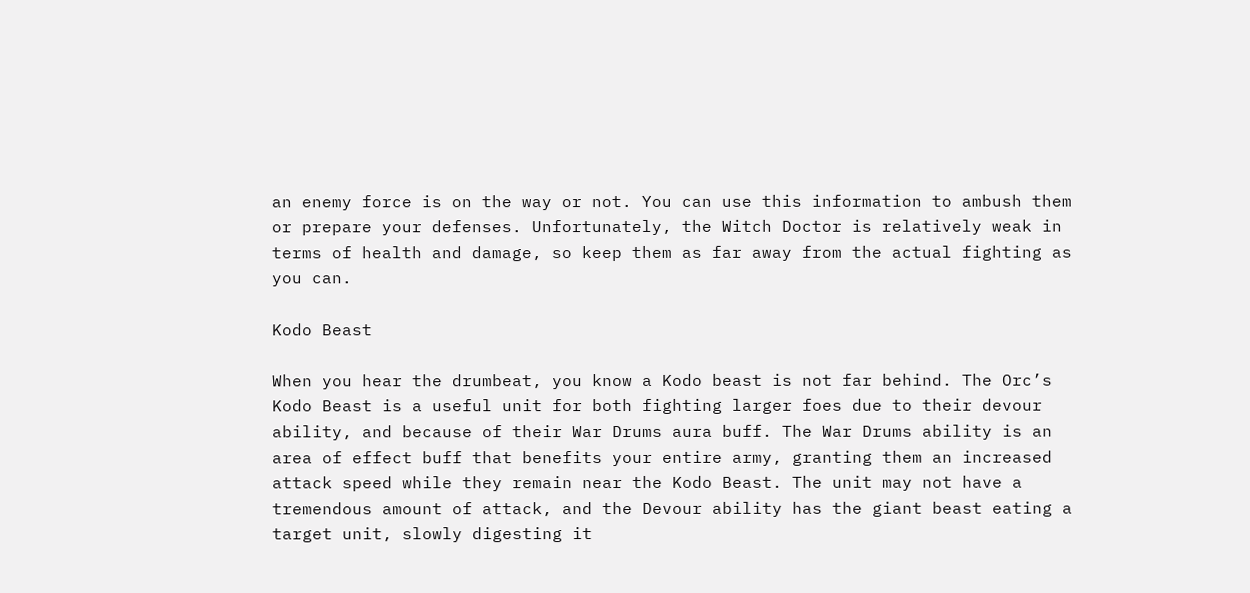an enemy force is on the way or not. You can use this information to ambush them or prepare your defenses. Unfortunately, the Witch Doctor is relatively weak in terms of health and damage, so keep them as far away from the actual fighting as you can.

Kodo Beast

When you hear the drumbeat, you know a Kodo beast is not far behind. The Orc’s Kodo Beast is a useful unit for both fighting larger foes due to their devour ability, and because of their War Drums aura buff. The War Drums ability is an area of effect buff that benefits your entire army, granting them an increased attack speed while they remain near the Kodo Beast. The unit may not have a tremendous amount of attack, and the Devour ability has the giant beast eating a target unit, slowly digesting it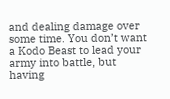and dealing damage over some time. You don’t want a Kodo Beast to lead your army into battle, but having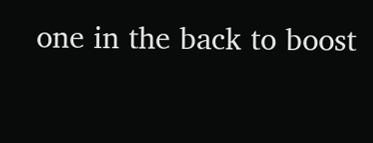one in the back to boost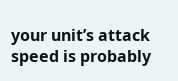your unit’s attack speed is probably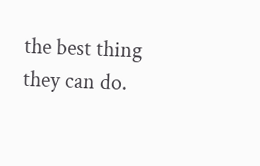the best thing they can do.